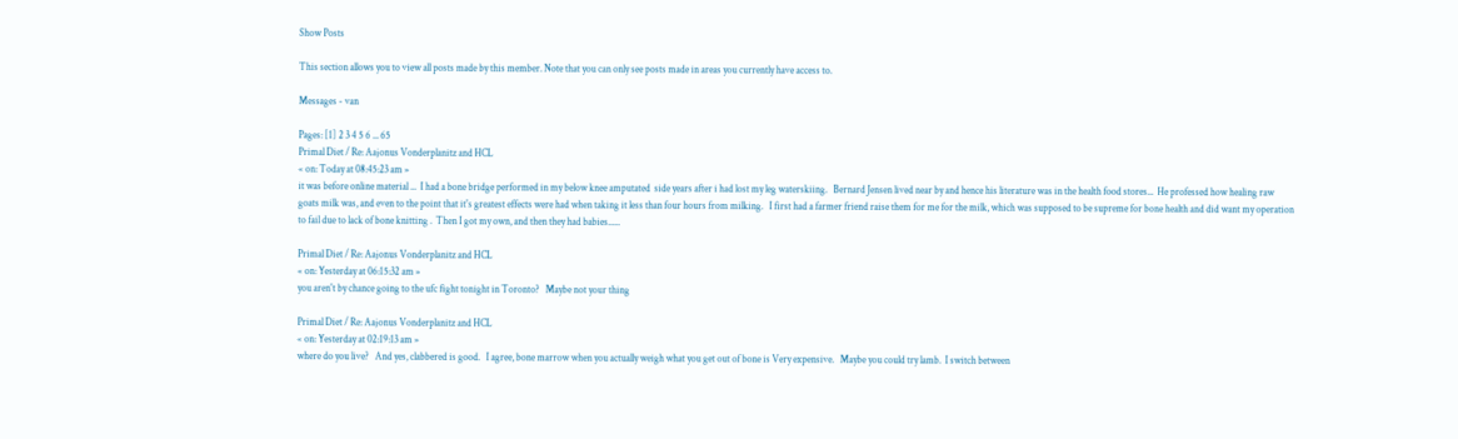Show Posts

This section allows you to view all posts made by this member. Note that you can only see posts made in areas you currently have access to.

Messages - van

Pages: [1] 2 3 4 5 6 ... 65
Primal Diet / Re: Aajonus Vonderplanitz and HCL
« on: Today at 08:45:23 am »
it was before online material ...  I had a bone bridge performed in my below knee amputated  side years after i had lost my leg waterskiing.   Bernard Jensen lived near by and hence his literature was in the health food stores...  He professed how healing raw goats milk was, and even to the point that it's greatest effects were had when taking it less than four hours from milking.   I first had a farmer friend raise them for me for the milk, which was supposed to be supreme for bone health and did want my operation to fail due to lack of bone knitting .  Then I got my own, and then they had babies......

Primal Diet / Re: Aajonus Vonderplanitz and HCL
« on: Yesterday at 06:15:32 am »
you aren't by chance going to the ufc fight tonight in Toronto?   Maybe not your thing

Primal Diet / Re: Aajonus Vonderplanitz and HCL
« on: Yesterday at 02:19:13 am »
where do you live?   And yes, clabbered is good.   I agree, bone marrow when you actually weigh what you get out of bone is Very expensive.   Maybe you could try lamb.  I switch between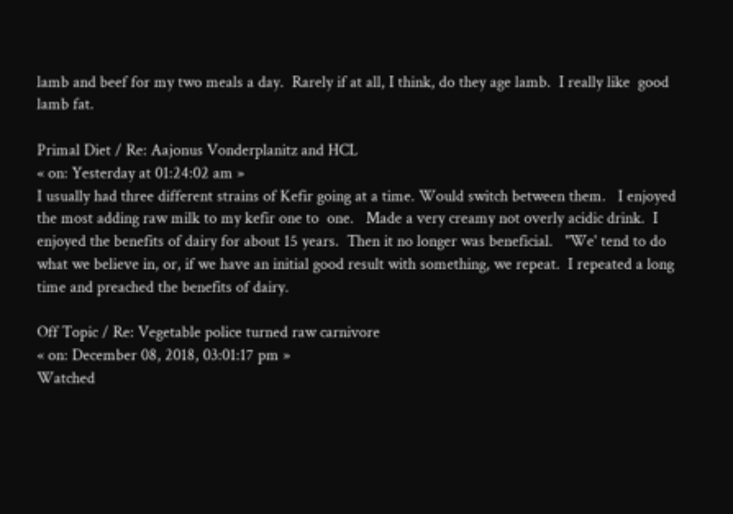lamb and beef for my two meals a day.  Rarely if at all, I think, do they age lamb.  I really like  good lamb fat.

Primal Diet / Re: Aajonus Vonderplanitz and HCL
« on: Yesterday at 01:24:02 am »
I usually had three different strains of Kefir going at a time. Would switch between them.   I enjoyed the most adding raw milk to my kefir one to  one.   Made a very creamy not overly acidic drink.  I enjoyed the benefits of dairy for about 15 years.  Then it no longer was beneficial.   "We' tend to do what we believe in, or, if we have an initial good result with something, we repeat.  I repeated a long time and preached the benefits of dairy.

Off Topic / Re: Vegetable police turned raw carnivore
« on: December 08, 2018, 03:01:17 pm »
Watched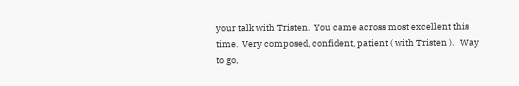your talk with Tristen.  You came across most excellent this time.  Very composed, confident, patient ( with Tristen ).   Way to go,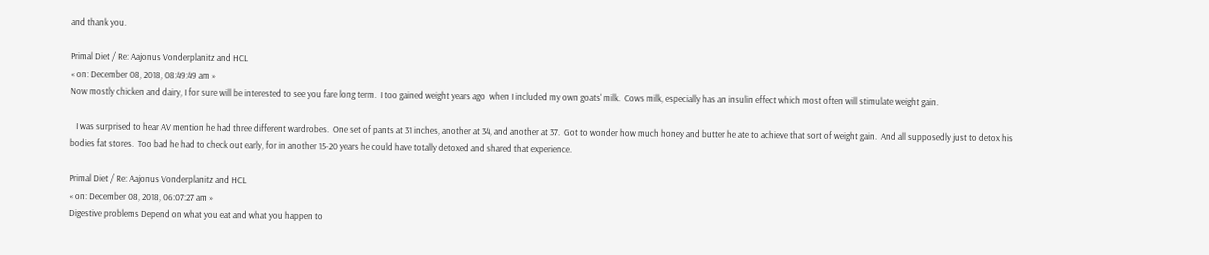and thank you.

Primal Diet / Re: Aajonus Vonderplanitz and HCL
« on: December 08, 2018, 08:49:49 am »
Now mostly chicken and dairy, I for sure will be interested to see you fare long term.  I too gained weight years ago  when I included my own goats' milk.  Cows milk, especially has an insulin effect which most often will stimulate weight gain.

   I was surprised to hear AV mention he had three different wardrobes.  One set of pants at 31 inches, another at 34, and another at 37.  Got to wonder how much honey and butter he ate to achieve that sort of weight gain.  And all supposedly just to detox his bodies fat stores.  Too bad he had to check out early, for in another 15-20 years he could have totally detoxed and shared that experience.

Primal Diet / Re: Aajonus Vonderplanitz and HCL
« on: December 08, 2018, 06:07:27 am »
Digestive problems Depend on what you eat and what you happen to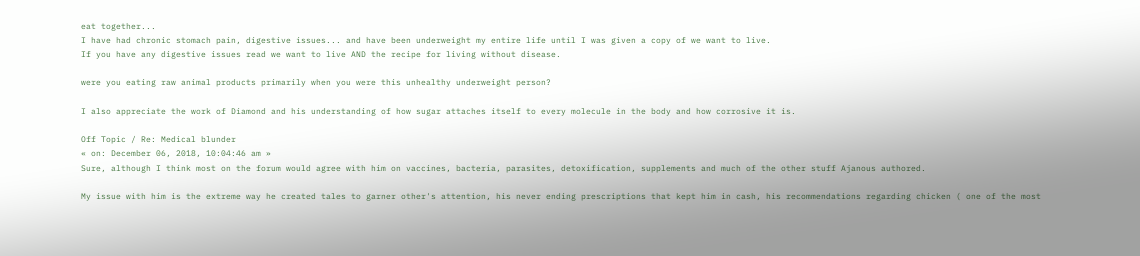eat together...
I have had chronic stomach pain, digestive issues... and have been underweight my entire life until I was given a copy of we want to live.
If you have any digestive issues read we want to live AND the recipe for living without disease.

were you eating raw animal products primarily when you were this unhealthy underweight person?

I also appreciate the work of Diamond and his understanding of how sugar attaches itself to every molecule in the body and how corrosive it is.

Off Topic / Re: Medical blunder
« on: December 06, 2018, 10:04:46 am »
Sure, although I think most on the forum would agree with him on vaccines, bacteria, parasites, detoxification, supplements and much of the other stuff Ajanous authored.

My issue with him is the extreme way he created tales to garner other's attention, his never ending prescriptions that kept him in cash, his recommendations regarding chicken ( one of the most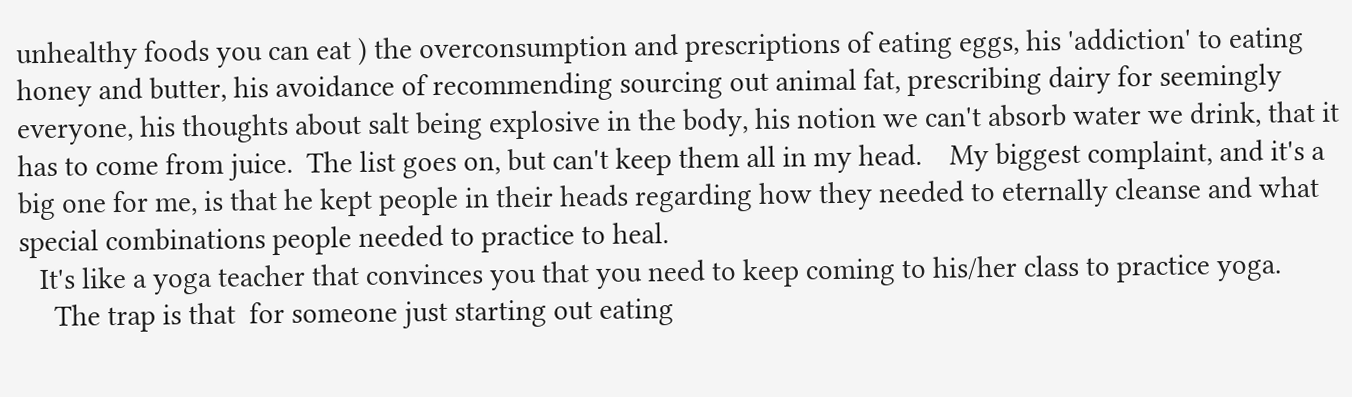unhealthy foods you can eat ) the overconsumption and prescriptions of eating eggs, his 'addiction' to eating honey and butter, his avoidance of recommending sourcing out animal fat, prescribing dairy for seemingly everyone, his thoughts about salt being explosive in the body, his notion we can't absorb water we drink, that it has to come from juice.  The list goes on, but can't keep them all in my head.    My biggest complaint, and it's a big one for me, is that he kept people in their heads regarding how they needed to eternally cleanse and what special combinations people needed to practice to heal.
   It's like a yoga teacher that convinces you that you need to keep coming to his/her class to practice yoga.
     The trap is that  for someone just starting out eating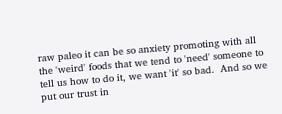raw paleo it can be so anxiety promoting with all the 'weird' foods that we tend to 'need' someone to tell us how to do it, we want 'it' so bad.  And so we put our trust in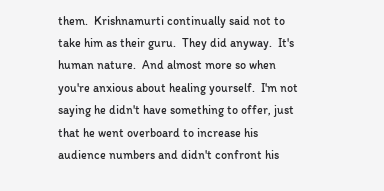them.  Krishnamurti continually said not to take him as their guru.  They did anyway.  It's human nature.  And almost more so when you're anxious about healing yourself.  I'm not saying he didn't have something to offer, just that he went overboard to increase his audience numbers and didn't confront his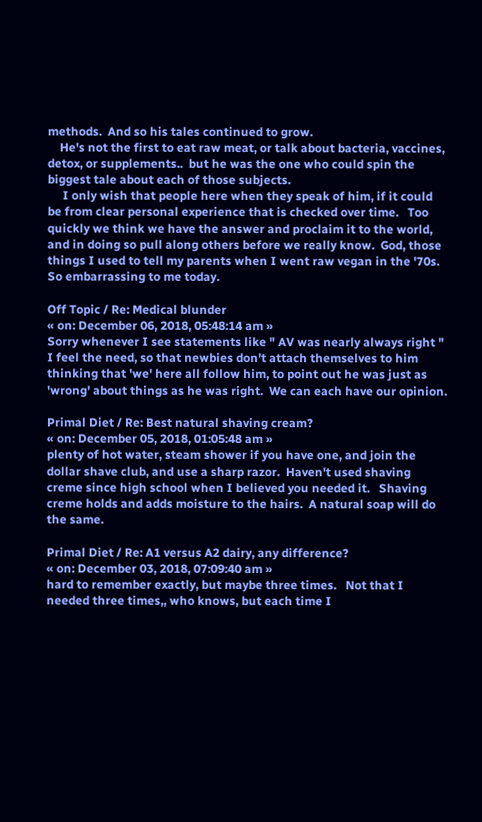methods.  And so his tales continued to grow.
    He's not the first to eat raw meat, or talk about bacteria, vaccines, detox, or supplements..  but he was the one who could spin the biggest tale about each of those subjects.
     I only wish that people here when they speak of him, if it could be from clear personal experience that is checked over time.   Too quickly we think we have the answer and proclaim it to the world, and in doing so pull along others before we really know.  God, those things I used to tell my parents when I went raw vegan in the '70s. So embarrassing to me today.

Off Topic / Re: Medical blunder
« on: December 06, 2018, 05:48:14 am »
Sorry whenever I see statements like " AV was nearly always right "   I feel the need, so that newbies don't attach themselves to him thinking that 'we' here all follow him, to point out he was just as 'wrong' about things as he was right.  We can each have our opinion.

Primal Diet / Re: Best natural shaving cream?
« on: December 05, 2018, 01:05:48 am »
plenty of hot water, steam shower if you have one, and join the dollar shave club, and use a sharp razor.  Haven't used shaving creme since high school when I believed you needed it.   Shaving creme holds and adds moisture to the hairs.  A natural soap will do the same.

Primal Diet / Re: A1 versus A2 dairy, any difference?
« on: December 03, 2018, 07:09:40 am »
hard to remember exactly, but maybe three times.   Not that I needed three times,, who knows, but each time I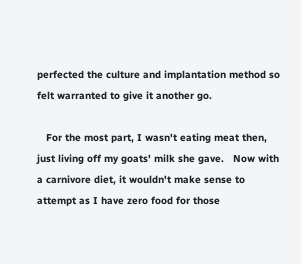perfected the culture and implantation method so felt warranted to give it another go.

   For the most part, I wasn't eating meat then, just living off my goats' milk she gave.   Now with a carnivore diet, it wouldn't make sense to attempt as I have zero food for those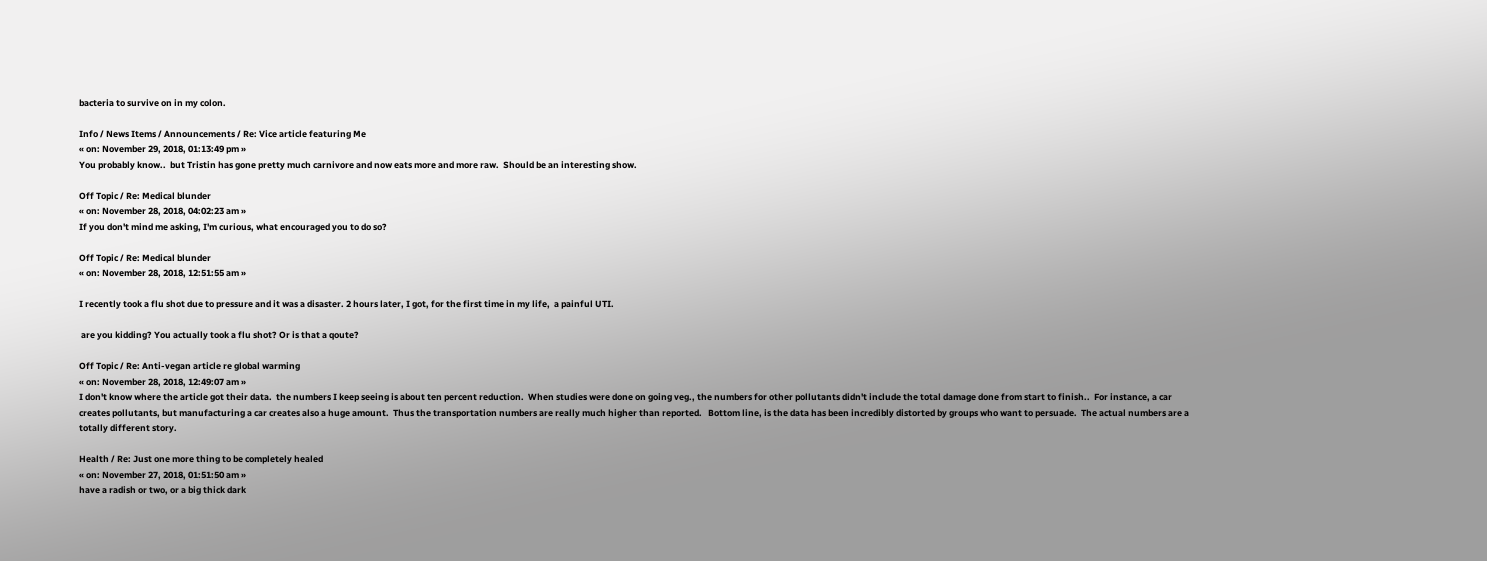bacteria to survive on in my colon.

Info / News Items / Announcements / Re: Vice article featuring Me
« on: November 29, 2018, 01:13:49 pm »
You probably know..  but Tristin has gone pretty much carnivore and now eats more and more raw.  Should be an interesting show.

Off Topic / Re: Medical blunder
« on: November 28, 2018, 04:02:23 am »
If you don't mind me asking, I'm curious, what encouraged you to do so?

Off Topic / Re: Medical blunder
« on: November 28, 2018, 12:51:55 am »

I recently took a flu shot due to pressure and it was a disaster. 2 hours later, I got, for the first time in my life,  a painful UTI.

 are you kidding? You actually took a flu shot? Or is that a qoute?

Off Topic / Re: Anti-vegan article re global warming
« on: November 28, 2018, 12:49:07 am »
I don't know where the article got their data.  the numbers I keep seeing is about ten percent reduction.  When studies were done on going veg., the numbers for other pollutants didn't include the total damage done from start to finish..  For instance, a car creates pollutants, but manufacturing a car creates also a huge amount.  Thus the transportation numbers are really much higher than reported.   Bottom line, is the data has been incredibly distorted by groups who want to persuade.  The actual numbers are a totally different story.

Health / Re: Just one more thing to be completely healed
« on: November 27, 2018, 01:51:50 am »
have a radish or two, or a big thick dark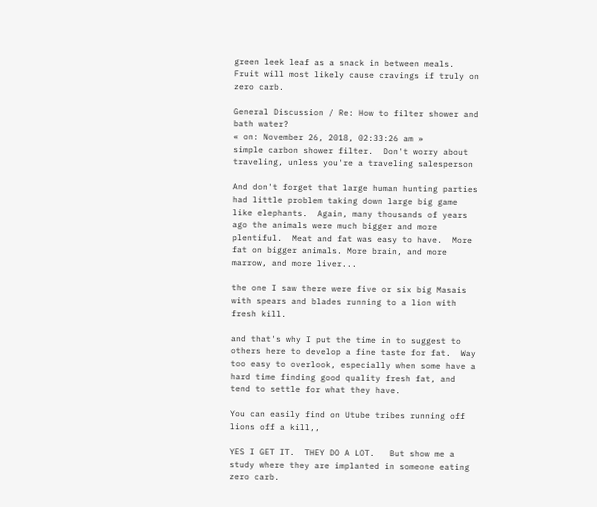green leek leaf as a snack in between meals.  Fruit will most likely cause cravings if truly on zero carb.

General Discussion / Re: How to filter shower and bath water?
« on: November 26, 2018, 02:33:26 am »
simple carbon shower filter.  Don't worry about traveling, unless you're a traveling salesperson

And don't forget that large human hunting parties had little problem taking down large big game like elephants.  Again, many thousands of years ago the animals were much bigger and more plentiful.  Meat and fat was easy to have.  More fat on bigger animals. More brain, and more marrow, and more liver...

the one I saw there were five or six big Masais with spears and blades running to a lion with fresh kill.

and that's why I put the time in to suggest to others here to develop a fine taste for fat.  Way too easy to overlook, especially when some have a hard time finding good quality fresh fat, and tend to settle for what they have.

You can easily find on Utube tribes running off lions off a kill,,

YES I GET IT.  THEY DO A LOT.   But show me a study where they are implanted in someone eating zero carb.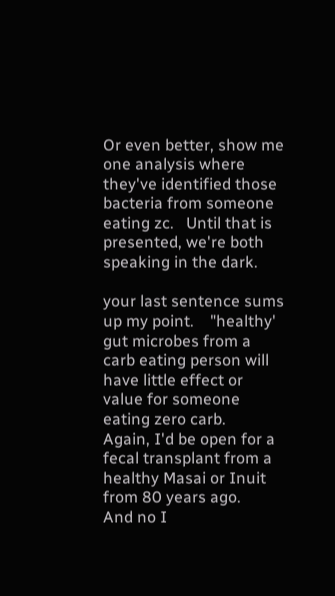Or even better, show me one analysis where they've identified those bacteria from someone eating zc.   Until that is presented, we're both speaking in the dark.

your last sentence sums up my point.    "healthy' gut microbes from a carb eating person will have little effect or value for someone eating zero carb.    Again, I'd be open for a fecal transplant from a healthy Masai or Inuit  from 80 years ago.    And no I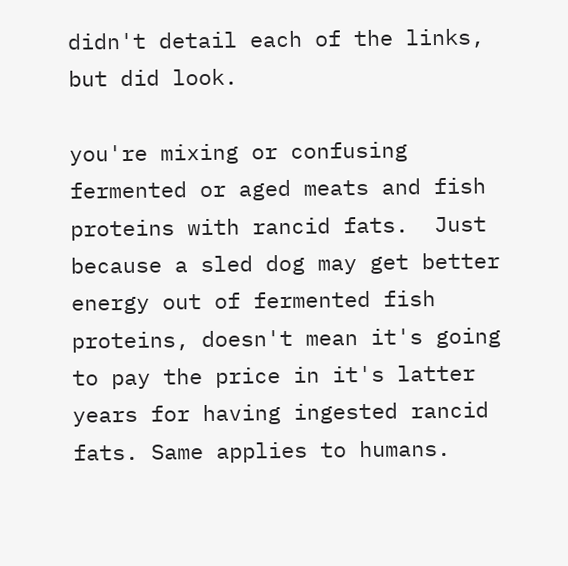didn't detail each of the links, but did look.

you're mixing or confusing fermented or aged meats and fish proteins with rancid fats.  Just because a sled dog may get better energy out of fermented fish proteins, doesn't mean it's going to pay the price in it's latter years for having ingested rancid fats. Same applies to humans.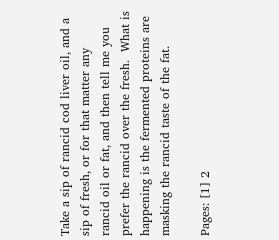Take a sip of rancid cod liver oil, and a sip of fresh, or for that matter any rancid oil or fat, and then tell me you prefer the rancid over the fresh.  What is happening is the fermented proteins are masking the rancid taste of the fat.

Pages: [1] 2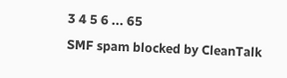3 4 5 6 ... 65
SMF spam blocked by CleanTalk